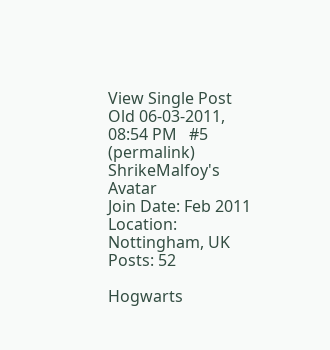View Single Post
Old 06-03-2011, 08:54 PM   #5 (permalink)
ShrikeMalfoy's Avatar
Join Date: Feb 2011
Location: Nottingham, UK
Posts: 52

Hogwarts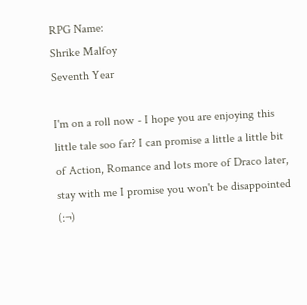RPG Name:
Shrike Malfoy
Seventh Year

I'm on a roll now - I hope you are enjoying this little tale soo far? I can promise a little a little bit of Action, Romance and lots more of Draco later, stay with me I promise you won't be disappointed (:¬)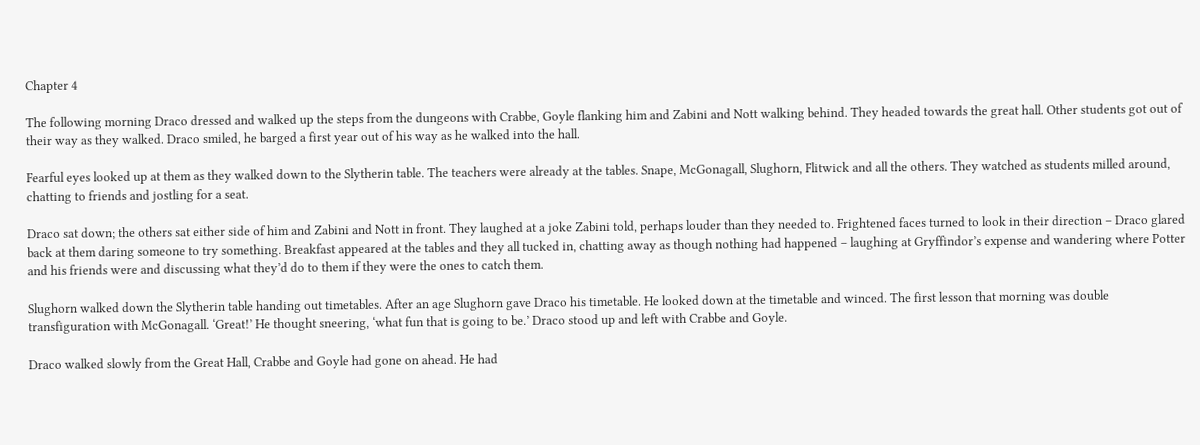Chapter 4

The following morning Draco dressed and walked up the steps from the dungeons with Crabbe, Goyle flanking him and Zabini and Nott walking behind. They headed towards the great hall. Other students got out of their way as they walked. Draco smiled, he barged a first year out of his way as he walked into the hall.

Fearful eyes looked up at them as they walked down to the Slytherin table. The teachers were already at the tables. Snape, McGonagall, Slughorn, Flitwick and all the others. They watched as students milled around, chatting to friends and jostling for a seat.

Draco sat down; the others sat either side of him and Zabini and Nott in front. They laughed at a joke Zabini told, perhaps louder than they needed to. Frightened faces turned to look in their direction – Draco glared back at them daring someone to try something. Breakfast appeared at the tables and they all tucked in, chatting away as though nothing had happened – laughing at Gryffindor’s expense and wandering where Potter and his friends were and discussing what they’d do to them if they were the ones to catch them.

Slughorn walked down the Slytherin table handing out timetables. After an age Slughorn gave Draco his timetable. He looked down at the timetable and winced. The first lesson that morning was double transfiguration with McGonagall. ‘Great!’ He thought sneering, ‘what fun that is going to be.’ Draco stood up and left with Crabbe and Goyle.

Draco walked slowly from the Great Hall, Crabbe and Goyle had gone on ahead. He had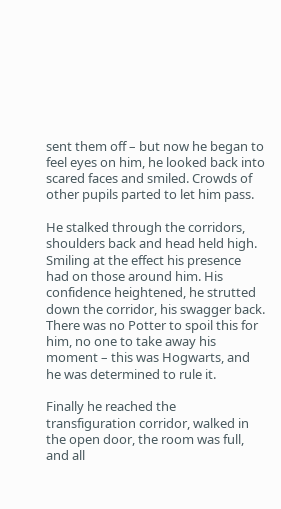sent them off – but now he began to feel eyes on him, he looked back into scared faces and smiled. Crowds of other pupils parted to let him pass.

He stalked through the corridors, shoulders back and head held high. Smiling at the effect his presence had on those around him. His confidence heightened, he strutted down the corridor, his swagger back. There was no Potter to spoil this for him, no one to take away his moment – this was Hogwarts, and he was determined to rule it.

Finally he reached the transfiguration corridor, walked in the open door, the room was full, and all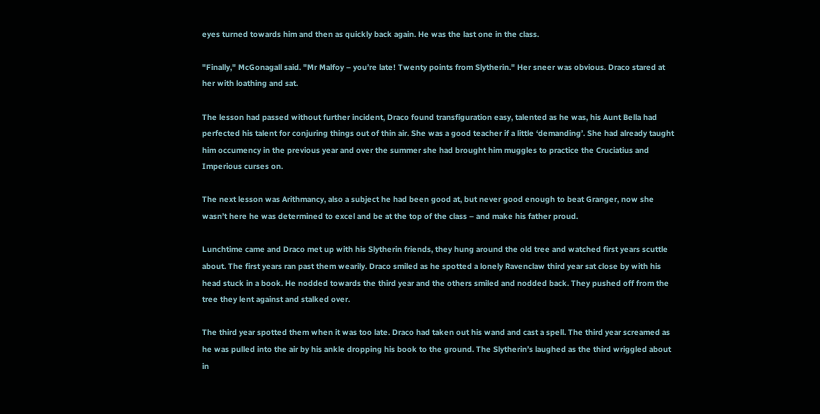eyes turned towards him and then as quickly back again. He was the last one in the class.

"Finally," McGonagall said. "Mr Malfoy – you’re late! Twenty points from Slytherin." Her sneer was obvious. Draco stared at her with loathing and sat.

The lesson had passed without further incident, Draco found transfiguration easy, talented as he was, his Aunt Bella had perfected his talent for conjuring things out of thin air. She was a good teacher if a little ‘demanding’. She had already taught him occumency in the previous year and over the summer she had brought him muggles to practice the Cruciatius and Imperious curses on.

The next lesson was Arithmancy, also a subject he had been good at, but never good enough to beat Granger, now she wasn’t here he was determined to excel and be at the top of the class – and make his father proud.

Lunchtime came and Draco met up with his Slytherin friends, they hung around the old tree and watched first years scuttle about. The first years ran past them wearily. Draco smiled as he spotted a lonely Ravenclaw third year sat close by with his head stuck in a book. He nodded towards the third year and the others smiled and nodded back. They pushed off from the tree they lent against and stalked over.

The third year spotted them when it was too late. Draco had taken out his wand and cast a spell. The third year screamed as he was pulled into the air by his ankle dropping his book to the ground. The Slytherin’s laughed as the third wriggled about in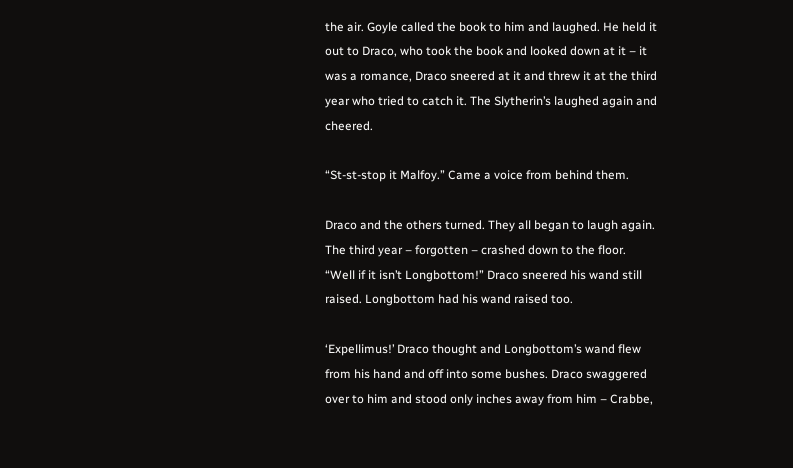the air. Goyle called the book to him and laughed. He held it out to Draco, who took the book and looked down at it – it was a romance, Draco sneered at it and threw it at the third year who tried to catch it. The Slytherin’s laughed again and cheered.

“St-st-stop it Malfoy.” Came a voice from behind them.

Draco and the others turned. They all began to laugh again. The third year – forgotten – crashed down to the floor. “Well if it isn’t Longbottom!” Draco sneered his wand still raised. Longbottom had his wand raised too.

‘Expellimus!’ Draco thought and Longbottom’s wand flew from his hand and off into some bushes. Draco swaggered over to him and stood only inches away from him – Crabbe,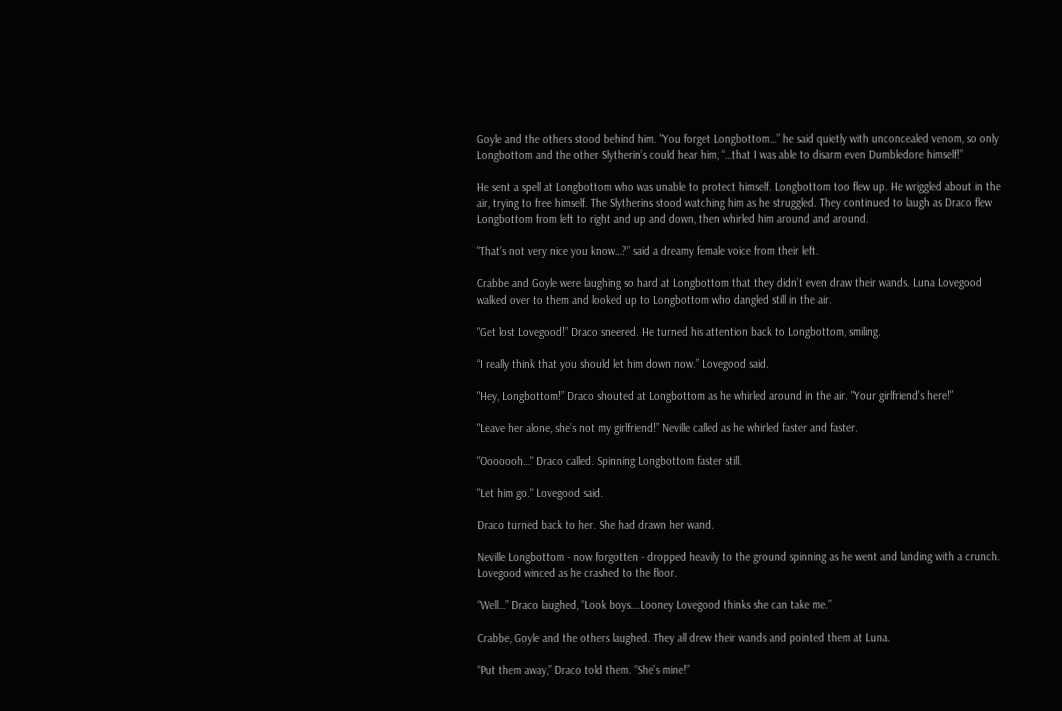Goyle and the others stood behind him. "You forget Longbottom…” he said quietly with unconcealed venom, so only Longbottom and the other Slytherin’s could hear him, “…that I was able to disarm even Dumbledore himself!”

He sent a spell at Longbottom who was unable to protect himself. Longbottom too flew up. He wriggled about in the air, trying to free himself. The Slytherins stood watching him as he struggled. They continued to laugh as Draco flew Longbottom from left to right and up and down, then whirled him around and around.

"That’s not very nice you know…?” said a dreamy female voice from their left.

Crabbe and Goyle were laughing so hard at Longbottom that they didn’t even draw their wands. Luna Lovegood walked over to them and looked up to Longbottom who dangled still in the air.

"Get lost Lovegood!” Draco sneered. He turned his attention back to Longbottom, smiling.

“I really think that you should let him down now.” Lovegood said.

"Hey, Longbottom!” Draco shouted at Longbottom as he whirled around in the air. "Your girlfriend’s here!”

"Leave her alone, she’s not my girlfriend!” Neville called as he whirled faster and faster.

"Ooooooh…" Draco called. Spinning Longbottom faster still.

"Let him go." Lovegood said.

Draco turned back to her. She had drawn her wand.

Neville Longbottom - now forgotten - dropped heavily to the ground spinning as he went and landing with a crunch. Lovegood winced as he crashed to the floor.

“Well…” Draco laughed, “Look boys….Looney Lovegood thinks she can take me.”

Crabbe, Goyle and the others laughed. They all drew their wands and pointed them at Luna.

“Put them away,” Draco told them. “She’s mine!”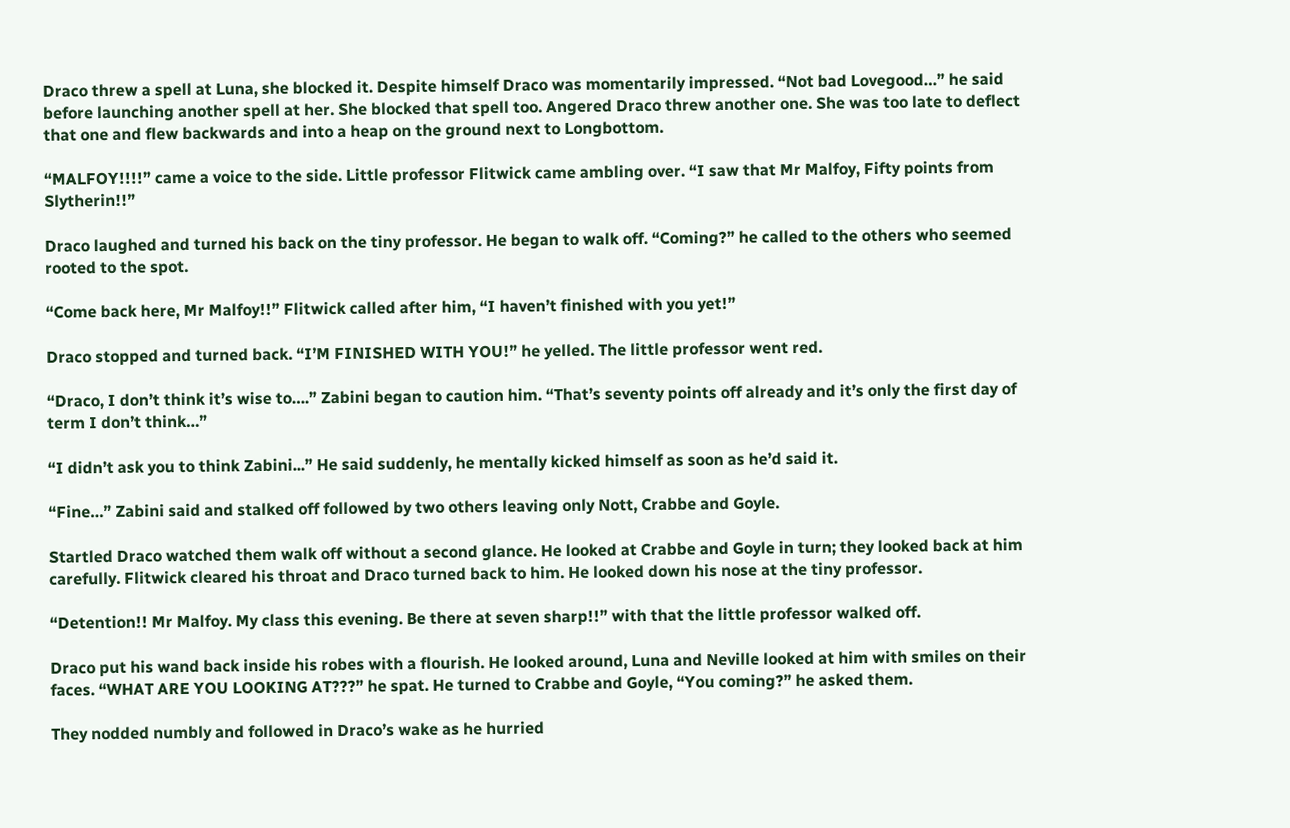Draco threw a spell at Luna, she blocked it. Despite himself Draco was momentarily impressed. “Not bad Lovegood…” he said before launching another spell at her. She blocked that spell too. Angered Draco threw another one. She was too late to deflect that one and flew backwards and into a heap on the ground next to Longbottom.

“MALFOY!!!!” came a voice to the side. Little professor Flitwick came ambling over. “I saw that Mr Malfoy, Fifty points from Slytherin!!”

Draco laughed and turned his back on the tiny professor. He began to walk off. “Coming?” he called to the others who seemed rooted to the spot.

“Come back here, Mr Malfoy!!” Flitwick called after him, “I haven’t finished with you yet!”

Draco stopped and turned back. “I’M FINISHED WITH YOU!” he yelled. The little professor went red.

“Draco, I don’t think it’s wise to….” Zabini began to caution him. “That’s seventy points off already and it’s only the first day of term I don’t think…”

“I didn’t ask you to think Zabini...” He said suddenly, he mentally kicked himself as soon as he’d said it.

“Fine…” Zabini said and stalked off followed by two others leaving only Nott, Crabbe and Goyle.

Startled Draco watched them walk off without a second glance. He looked at Crabbe and Goyle in turn; they looked back at him carefully. Flitwick cleared his throat and Draco turned back to him. He looked down his nose at the tiny professor.

“Detention!! Mr Malfoy. My class this evening. Be there at seven sharp!!” with that the little professor walked off.

Draco put his wand back inside his robes with a flourish. He looked around, Luna and Neville looked at him with smiles on their faces. “WHAT ARE YOU LOOKING AT???” he spat. He turned to Crabbe and Goyle, “You coming?” he asked them.

They nodded numbly and followed in Draco’s wake as he hurried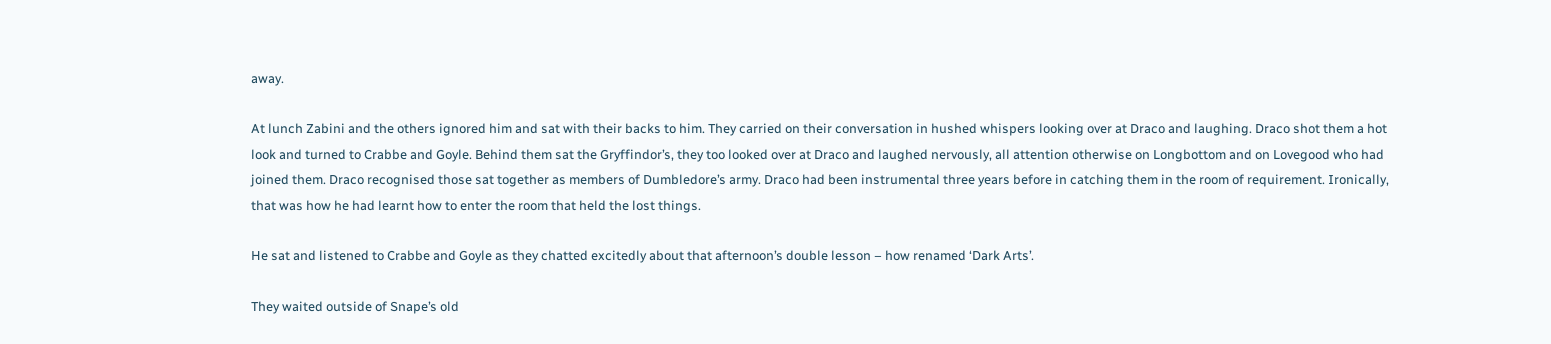away.

At lunch Zabini and the others ignored him and sat with their backs to him. They carried on their conversation in hushed whispers looking over at Draco and laughing. Draco shot them a hot look and turned to Crabbe and Goyle. Behind them sat the Gryffindor’s, they too looked over at Draco and laughed nervously, all attention otherwise on Longbottom and on Lovegood who had joined them. Draco recognised those sat together as members of Dumbledore’s army. Draco had been instrumental three years before in catching them in the room of requirement. Ironically, that was how he had learnt how to enter the room that held the lost things.

He sat and listened to Crabbe and Goyle as they chatted excitedly about that afternoon’s double lesson – how renamed ‘Dark Arts’.

They waited outside of Snape’s old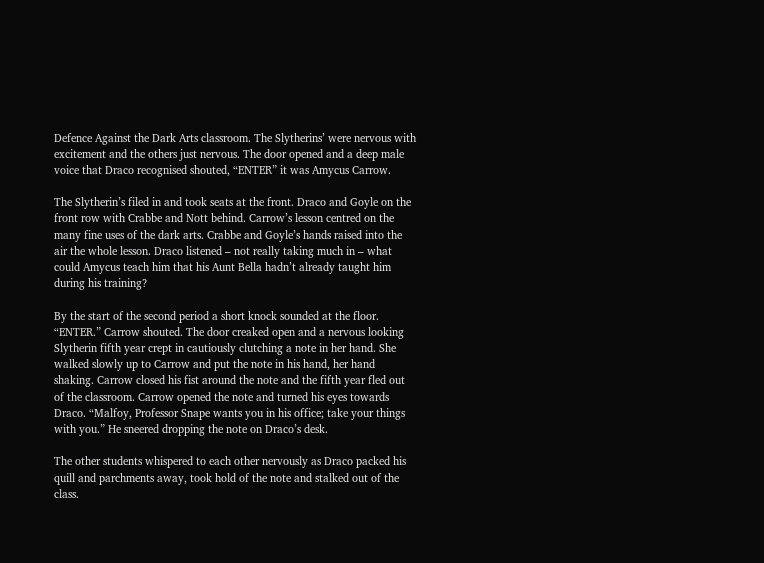Defence Against the Dark Arts classroom. The Slytherins’ were nervous with excitement and the others just nervous. The door opened and a deep male voice that Draco recognised shouted, “ENTER” it was Amycus Carrow.

The Slytherin’s filed in and took seats at the front. Draco and Goyle on the front row with Crabbe and Nott behind. Carrow’s lesson centred on the many fine uses of the dark arts. Crabbe and Goyle’s hands raised into the air the whole lesson. Draco listened – not really taking much in – what could Amycus teach him that his Aunt Bella hadn’t already taught him during his training?

By the start of the second period a short knock sounded at the floor. “ENTER.” Carrow shouted. The door creaked open and a nervous looking Slytherin fifth year crept in cautiously clutching a note in her hand. She walked slowly up to Carrow and put the note in his hand, her hand shaking. Carrow closed his fist around the note and the fifth year fled out of the classroom. Carrow opened the note and turned his eyes towards Draco. “Malfoy, Professor Snape wants you in his office; take your things with you.” He sneered dropping the note on Draco’s desk.

The other students whispered to each other nervously as Draco packed his quill and parchments away, took hold of the note and stalked out of the class.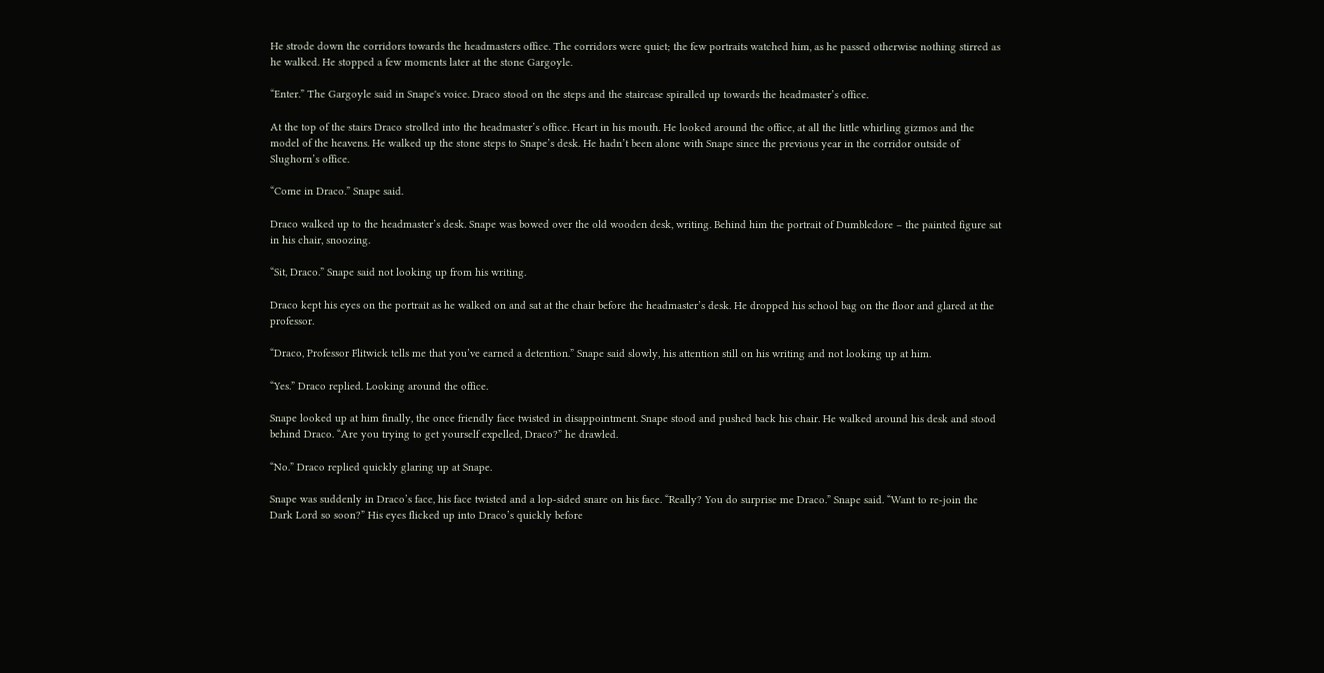He strode down the corridors towards the headmasters office. The corridors were quiet; the few portraits watched him, as he passed otherwise nothing stirred as he walked. He stopped a few moments later at the stone Gargoyle.

“Enter.” The Gargoyle said in Snape's voice. Draco stood on the steps and the staircase spiralled up towards the headmaster’s office.

At the top of the stairs Draco strolled into the headmaster’s office. Heart in his mouth. He looked around the office, at all the little whirling gizmos and the model of the heavens. He walked up the stone steps to Snape’s desk. He hadn’t been alone with Snape since the previous year in the corridor outside of Slughorn’s office.

“Come in Draco.” Snape said.

Draco walked up to the headmaster’s desk. Snape was bowed over the old wooden desk, writing. Behind him the portrait of Dumbledore – the painted figure sat in his chair, snoozing.

“Sit, Draco.” Snape said not looking up from his writing.

Draco kept his eyes on the portrait as he walked on and sat at the chair before the headmaster’s desk. He dropped his school bag on the floor and glared at the professor.

“Draco, Professor Flitwick tells me that you’ve earned a detention.” Snape said slowly, his attention still on his writing and not looking up at him.

“Yes.” Draco replied. Looking around the office.

Snape looked up at him finally, the once friendly face twisted in disappointment. Snape stood and pushed back his chair. He walked around his desk and stood behind Draco. “Are you trying to get yourself expelled, Draco?” he drawled.

“No.” Draco replied quickly glaring up at Snape.

Snape was suddenly in Draco’s face, his face twisted and a lop-sided snare on his face. “Really? You do surprise me Draco.” Snape said. “Want to re-join the Dark Lord so soon?” His eyes flicked up into Draco’s quickly before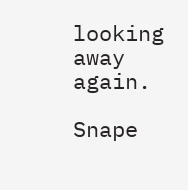looking away again.

Snape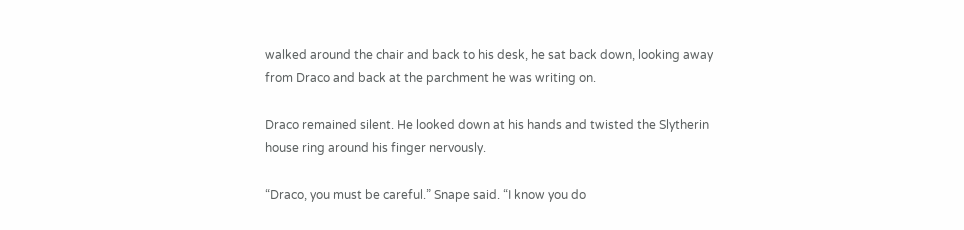walked around the chair and back to his desk, he sat back down, looking away from Draco and back at the parchment he was writing on.

Draco remained silent. He looked down at his hands and twisted the Slytherin house ring around his finger nervously.

“Draco, you must be careful.” Snape said. “I know you do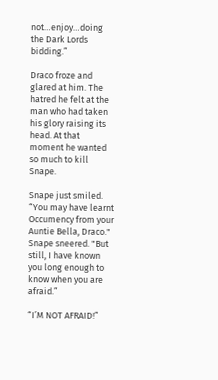not…enjoy…doing the Dark Lords bidding.”

Draco froze and glared at him. The hatred he felt at the man who had taken his glory raising its head. At that moment he wanted so much to kill Snape.

Snape just smiled. “You may have learnt Occumency from your Auntie Bella, Draco." Snape sneered. "But still, I have known you long enough to know when you are afraid.”

“I’M NOT AFRAID!”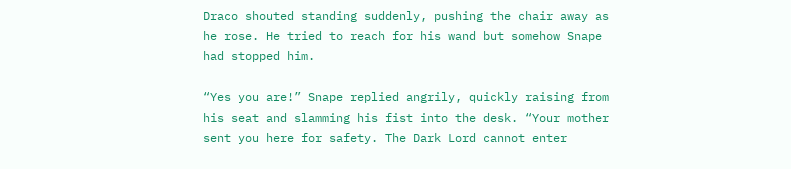Draco shouted standing suddenly, pushing the chair away as he rose. He tried to reach for his wand but somehow Snape had stopped him.

“Yes you are!” Snape replied angrily, quickly raising from his seat and slamming his fist into the desk. “Your mother sent you here for safety. The Dark Lord cannot enter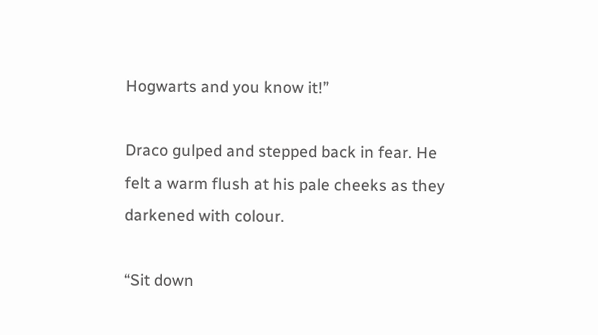Hogwarts and you know it!”

Draco gulped and stepped back in fear. He felt a warm flush at his pale cheeks as they darkened with colour.

“Sit down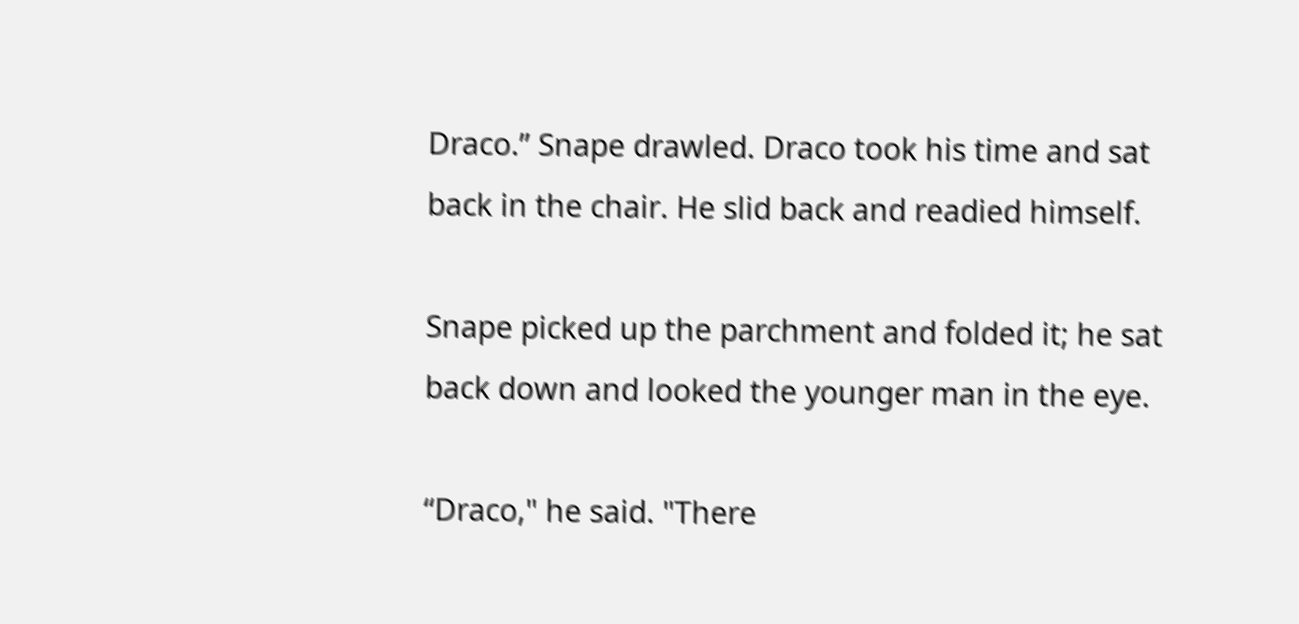Draco.” Snape drawled. Draco took his time and sat back in the chair. He slid back and readied himself.

Snape picked up the parchment and folded it; he sat back down and looked the younger man in the eye.

“Draco," he said. "There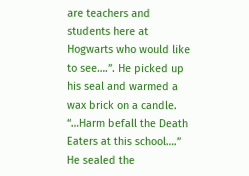are teachers and students here at Hogwarts who would like to see….”. He picked up his seal and warmed a wax brick on a candle. “…Harm befall the Death Eaters at this school….” He sealed the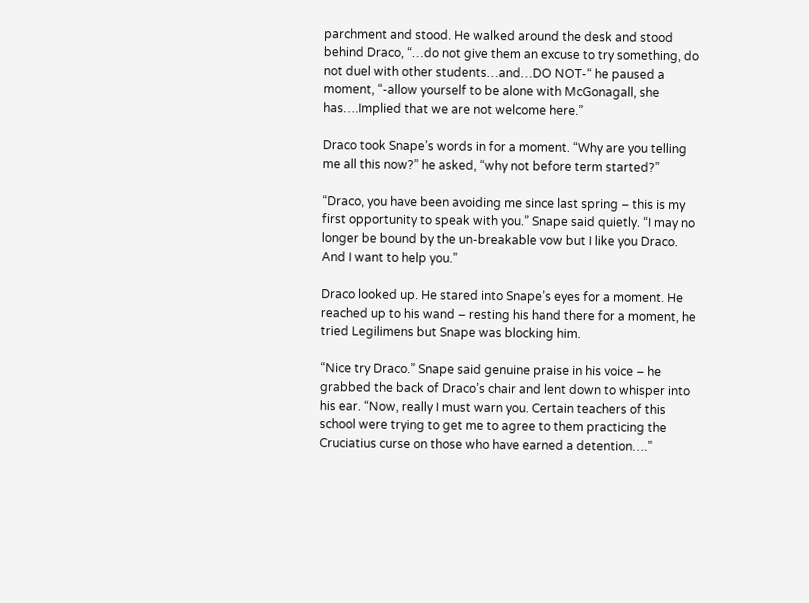parchment and stood. He walked around the desk and stood behind Draco, “…do not give them an excuse to try something, do not duel with other students…and…DO NOT-“ he paused a moment, “-allow yourself to be alone with McGonagall, she has….Implied that we are not welcome here.”

Draco took Snape’s words in for a moment. “Why are you telling me all this now?” he asked, “why not before term started?”

“Draco, you have been avoiding me since last spring – this is my first opportunity to speak with you.” Snape said quietly. “I may no longer be bound by the un-breakable vow but I like you Draco. And I want to help you.”

Draco looked up. He stared into Snape’s eyes for a moment. He reached up to his wand – resting his hand there for a moment, he tried Legilimens but Snape was blocking him.

“Nice try Draco.” Snape said genuine praise in his voice – he grabbed the back of Draco’s chair and lent down to whisper into his ear. “Now, really I must warn you. Certain teachers of this school were trying to get me to agree to them practicing the Cruciatius curse on those who have earned a detention….”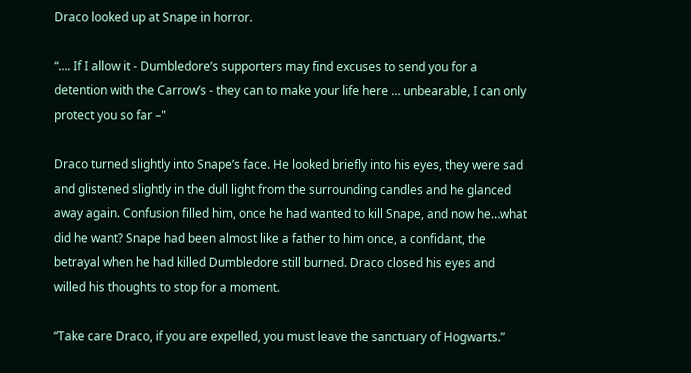Draco looked up at Snape in horror.

“…. If I allow it - Dumbledore’s supporters may find excuses to send you for a detention with the Carrow’s - they can to make your life here … unbearable, I can only protect you so far –"

Draco turned slightly into Snape’s face. He looked briefly into his eyes, they were sad and glistened slightly in the dull light from the surrounding candles and he glanced away again. Confusion filled him, once he had wanted to kill Snape, and now he…what did he want? Snape had been almost like a father to him once, a confidant, the betrayal when he had killed Dumbledore still burned. Draco closed his eyes and willed his thoughts to stop for a moment.

“Take care Draco, if you are expelled, you must leave the sanctuary of Hogwarts.”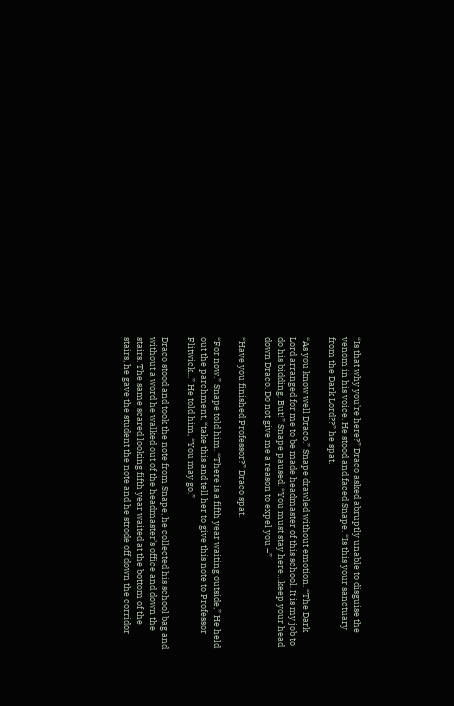“Is that why you’re here?” Draco asked abruptly unable to disguise the venom in his voice. He stood and faced Snape. “Is this your sanctuary from the Dark Lord??” he spat.

“As you know well Draco.” Snape drawled without emotion. “The Dark Lord arranged for me to be made headmaster of this school. It is my job to do his bidding. But!” Snape paused. “You must stay here…keep your head down Draco. Do not give me a reason to expel you –”

“Have you finished Professor?” Draco spat.

“For now.” Snape told him. “There is a fifth year waiting outside,” He held out the parchment, “take this and tell her to give this note to Professor Flitwick...” He told him, “You may go.”

Draco stood and took the note from Snape, he collected his school bag and without a word he walked out of the headmaster’s office and down the stairs. The same scared looking fifth year waited at the bottom of the stairs, he gave the student the note and he strode off down the corridor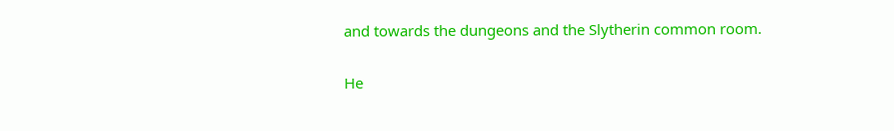and towards the dungeons and the Slytherin common room.

He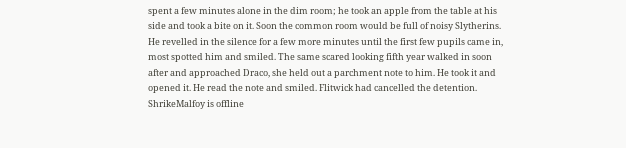spent a few minutes alone in the dim room; he took an apple from the table at his side and took a bite on it. Soon the common room would be full of noisy Slytherins. He revelled in the silence for a few more minutes until the first few pupils came in, most spotted him and smiled. The same scared looking fifth year walked in soon after and approached Draco, she held out a parchment note to him. He took it and opened it. He read the note and smiled. Flitwick had cancelled the detention.
ShrikeMalfoy is offline